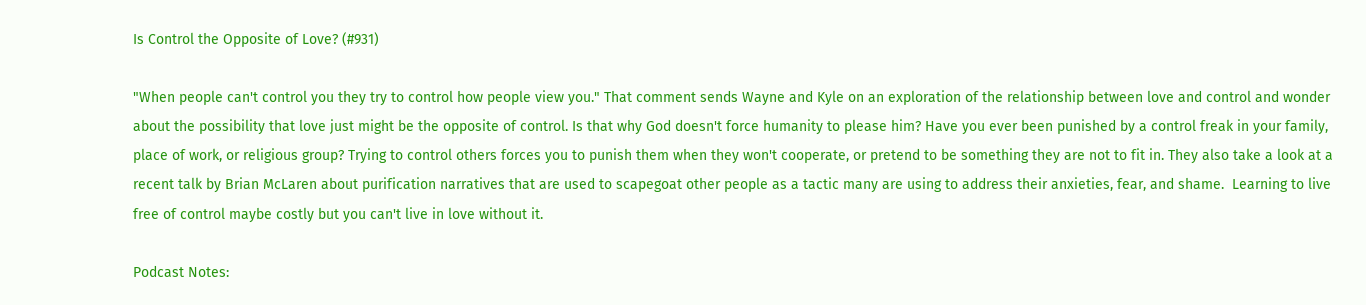Is Control the Opposite of Love? (#931)

"When people can't control you they try to control how people view you." That comment sends Wayne and Kyle on an exploration of the relationship between love and control and wonder about the possibility that love just might be the opposite of control. Is that why God doesn't force humanity to please him? Have you ever been punished by a control freak in your family, place of work, or religious group? Trying to control others forces you to punish them when they won't cooperate, or pretend to be something they are not to fit in. They also take a look at a recent talk by Brian McLaren about purification narratives that are used to scapegoat other people as a tactic many are using to address their anxieties, fear, and shame.  Learning to live free of control maybe costly but you can't live in love without it.

Podcast Notes: